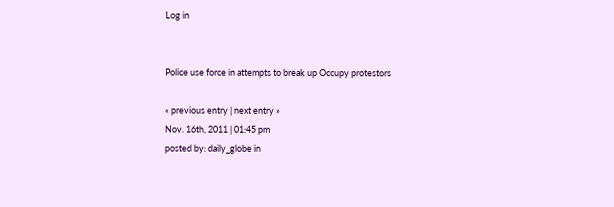Log in


Police use force in attempts to break up Occupy protestors

« previous entry | next entry »
Nov. 16th, 2011 | 01:45 pm
posted by: daily_globe in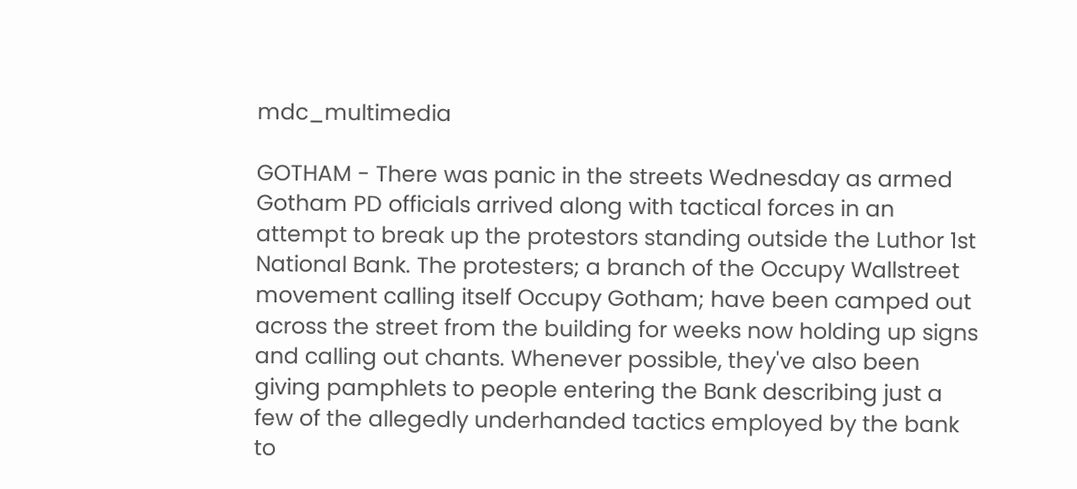mdc_multimedia

GOTHAM - There was panic in the streets Wednesday as armed Gotham PD officials arrived along with tactical forces in an attempt to break up the protestors standing outside the Luthor 1st National Bank. The protesters; a branch of the Occupy Wallstreet movement calling itself Occupy Gotham; have been camped out across the street from the building for weeks now holding up signs and calling out chants. Whenever possible, they've also been giving pamphlets to people entering the Bank describing just a few of the allegedly underhanded tactics employed by the bank to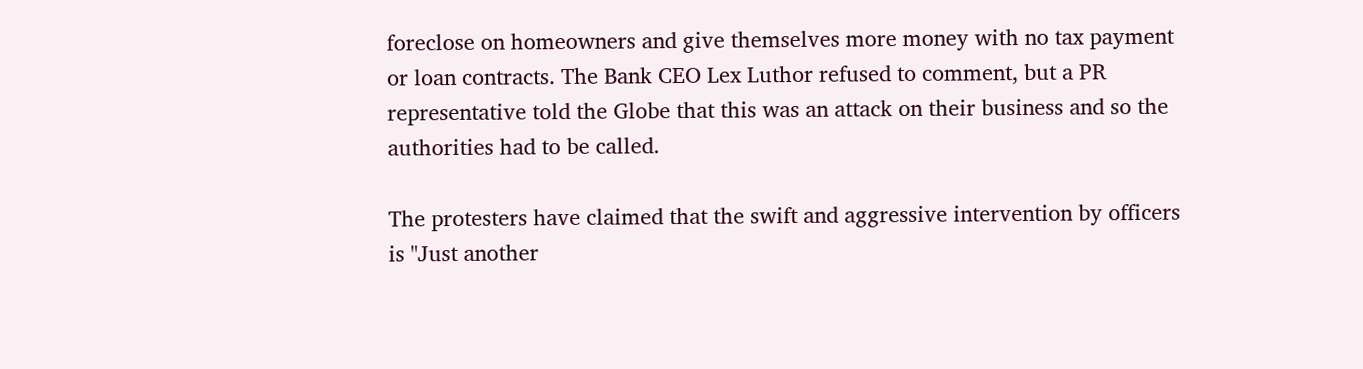foreclose on homeowners and give themselves more money with no tax payment or loan contracts. The Bank CEO Lex Luthor refused to comment, but a PR representative told the Globe that this was an attack on their business and so the authorities had to be called.

The protesters have claimed that the swift and aggressive intervention by officers is "Just another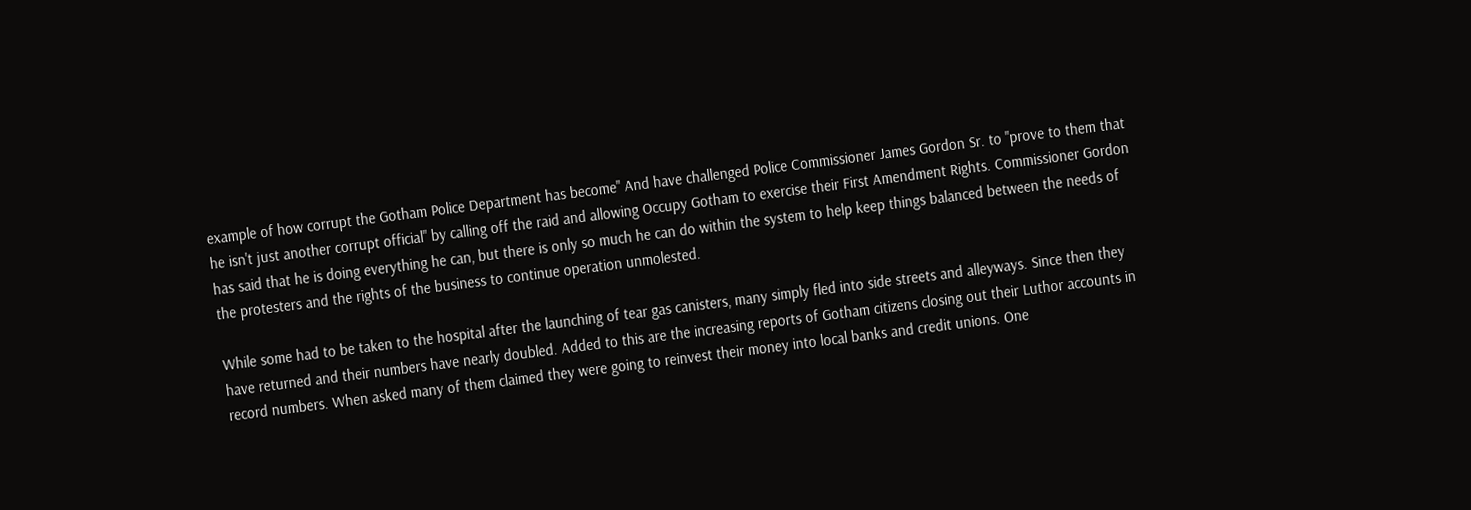example of how corrupt the Gotham Police Department has become" And have challenged Police Commissioner James Gordon Sr. to "prove to them that he isn't just another corrupt official" by calling off the raid and allowing Occupy Gotham to exercise their First Amendment Rights. Commissioner Gordon has said that he is doing everything he can, but there is only so much he can do within the system to help keep things balanced between the needs of the protesters and the rights of the business to continue operation unmolested.

While some had to be taken to the hospital after the launching of tear gas canisters, many simply fled into side streets and alleyways. Since then they have returned and their numbers have nearly doubled. Added to this are the increasing reports of Gotham citizens closing out their Luthor accounts in record numbers. When asked many of them claimed they were going to reinvest their money into local banks and credit unions. One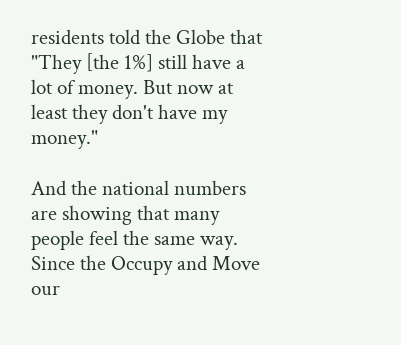residents told the Globe that "They [the 1%] still have a lot of money. But now at least they don't have my money."

And the national numbers are showing that many people feel the same way. Since the Occupy and Move our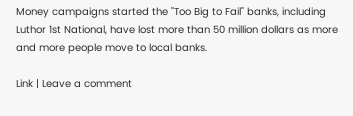Money campaigns started the "Too Big to Fail" banks, including Luthor 1st National, have lost more than 50 million dollars as more and more people move to local banks.

Link | Leave a comment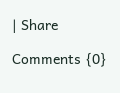| Share

Comments {0}